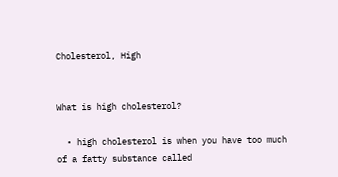Cholesterol, High


What is high cholesterol?

  • high cholesterol is when you have too much of a fatty substance called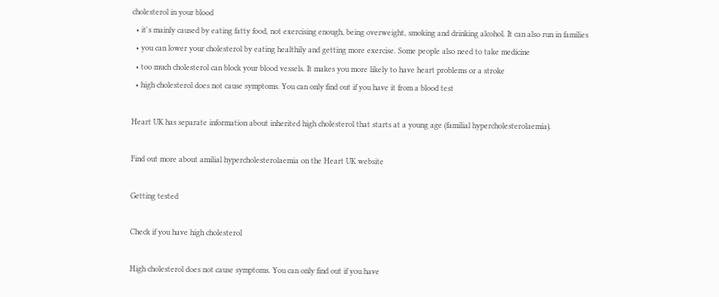cholesterol in your blood
  • it's mainly caused by eating fatty food, not exercising enough, being overweight, smoking and drinking alcohol. It can also run in families
  • you can lower your cholesterol by eating healthily and getting more exercise. Some people also need to take medicine
  • too much cholesterol can block your blood vessels. It makes you more likely to have heart problems or a stroke
  • high cholesterol does not cause symptoms. You can only find out if you have it from a blood test

Heart UK has separate information about inherited high cholesterol that starts at a young age (familial hypercholesterolaemia).

Find out more about amilial hypercholesterolaemia on the Heart UK website

Getting tested

Check if you have high cholesterol

High cholesterol does not cause symptoms. You can only find out if you have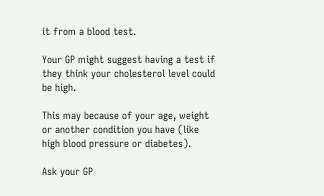it from a blood test.

Your GP might suggest having a test if they think your cholesterol level could be high.

This may because of your age, weight or another condition you have (like high blood pressure or diabetes).

Ask your GP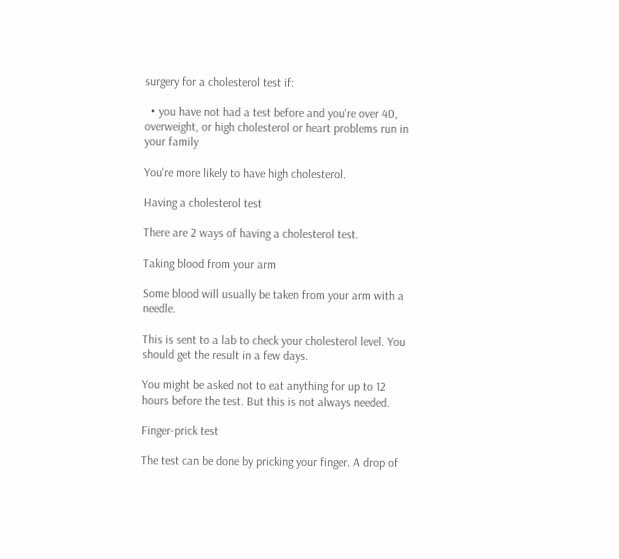surgery for a cholesterol test if:

  • you have not had a test before and you're over 40, overweight, or high cholesterol or heart problems run in your family

You're more likely to have high cholesterol.

Having a cholesterol test

There are 2 ways of having a cholesterol test.

Taking blood from your arm

Some blood will usually be taken from your arm with a needle.

This is sent to a lab to check your cholesterol level. You should get the result in a few days.

You might be asked not to eat anything for up to 12 hours before the test. But this is not always needed.

Finger-prick test

The test can be done by pricking your finger. A drop of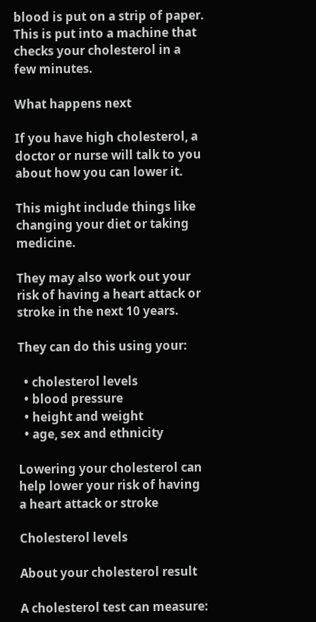blood is put on a strip of paper. This is put into a machine that checks your cholesterol in a few minutes.

What happens next

If you have high cholesterol, a doctor or nurse will talk to you about how you can lower it.

This might include things like changing your diet or taking medicine.

They may also work out your risk of having a heart attack or stroke in the next 10 years.

They can do this using your:

  • cholesterol levels
  • blood pressure
  • height and weight
  • age, sex and ethnicity

Lowering your cholesterol can help lower your risk of having a heart attack or stroke

Cholesterol levels

About your cholesterol result

A cholesterol test can measure: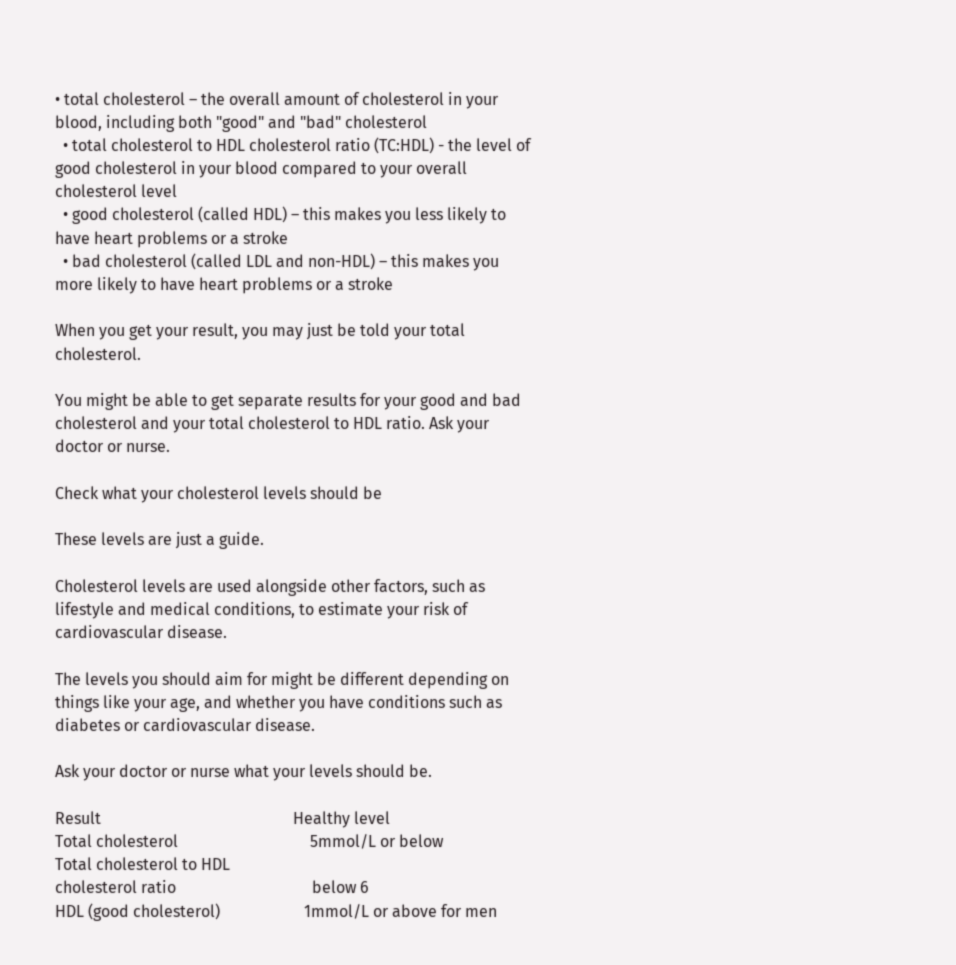• total cholesterol – the overall amount of cholesterol in your blood, including both "good" and "bad" cholesterol
  • total cholesterol to HDL cholesterol ratio (TC:HDL) - the level of good cholesterol in your blood compared to your overall cholesterol level
  • good cholesterol (called HDL) – this makes you less likely to have heart problems or a stroke
  • bad cholesterol (called LDL and non-HDL) – this makes you more likely to have heart problems or a stroke

When you get your result, you may just be told your total cholesterol.

You might be able to get separate results for your good and bad cholesterol and your total cholesterol to HDL ratio. Ask your doctor or nurse.

Check what your cholesterol levels should be

These levels are just a guide.

Cholesterol levels are used alongside other factors, such as lifestyle and medical conditions, to estimate your risk of cardiovascular disease.

The levels you should aim for might be different depending on things like your age, and whether you have conditions such as diabetes or cardiovascular disease.

Ask your doctor or nurse what your levels should be.

Result                                                Healthy level
Total cholesterol                                 5mmol/L or below
Total cholesterol to HDL                                                                        cholesterol ratio                                  below 6                                               HDL (good cholesterol)                     1mmol/L or above for men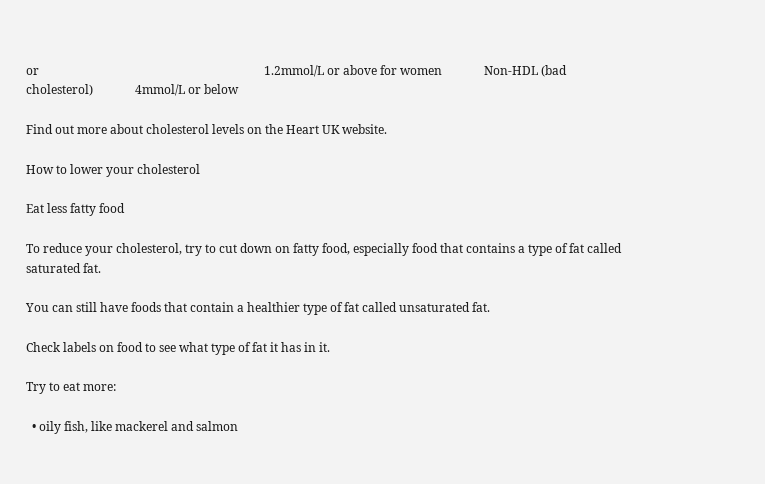or                                                                           1.2mmol/L or above for women              Non-HDL (bad cholesterol)              4mmol/L or below

Find out more about cholesterol levels on the Heart UK website.

How to lower your cholesterol

Eat less fatty food

To reduce your cholesterol, try to cut down on fatty food, especially food that contains a type of fat called saturated fat.

You can still have foods that contain a healthier type of fat called unsaturated fat.

Check labels on food to see what type of fat it has in it.

Try to eat more:

  • oily fish, like mackerel and salmon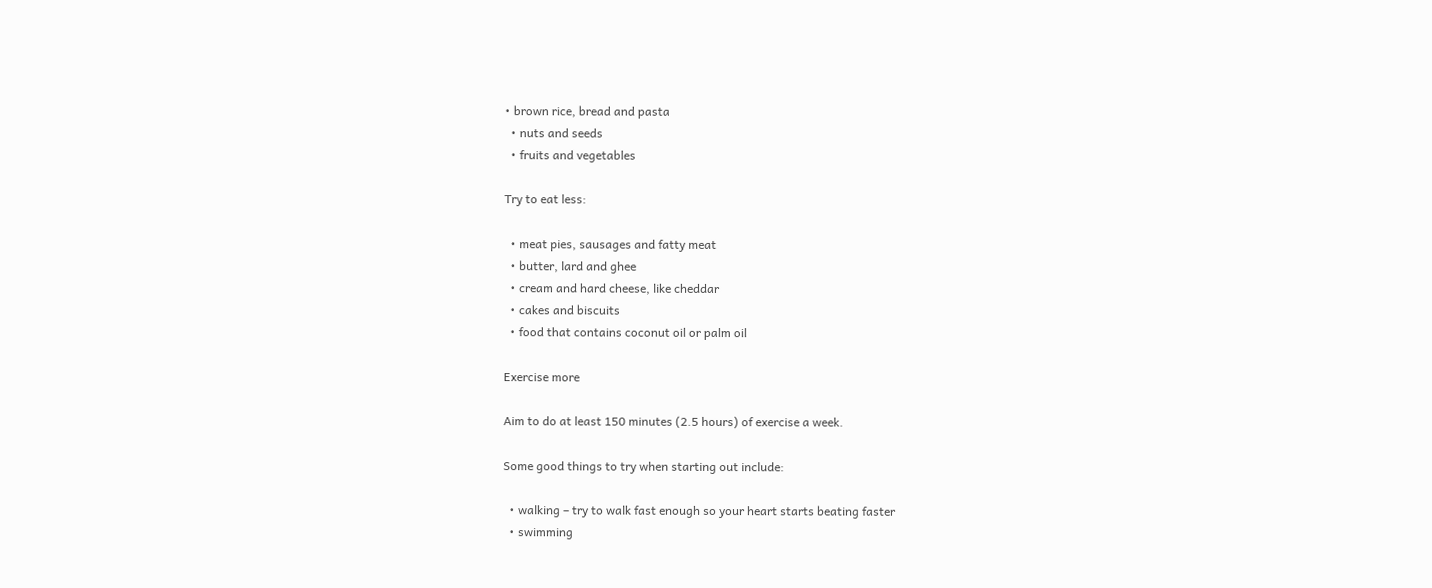• brown rice, bread and pasta
  • nuts and seeds
  • fruits and vegetables

Try to eat less:

  • meat pies, sausages and fatty meat
  • butter, lard and ghee
  • cream and hard cheese, like cheddar
  • cakes and biscuits
  • food that contains coconut oil or palm oil

Exercise more

Aim to do at least 150 minutes (2.5 hours) of exercise a week.

Some good things to try when starting out include:

  • walking – try to walk fast enough so your heart starts beating faster
  • swimming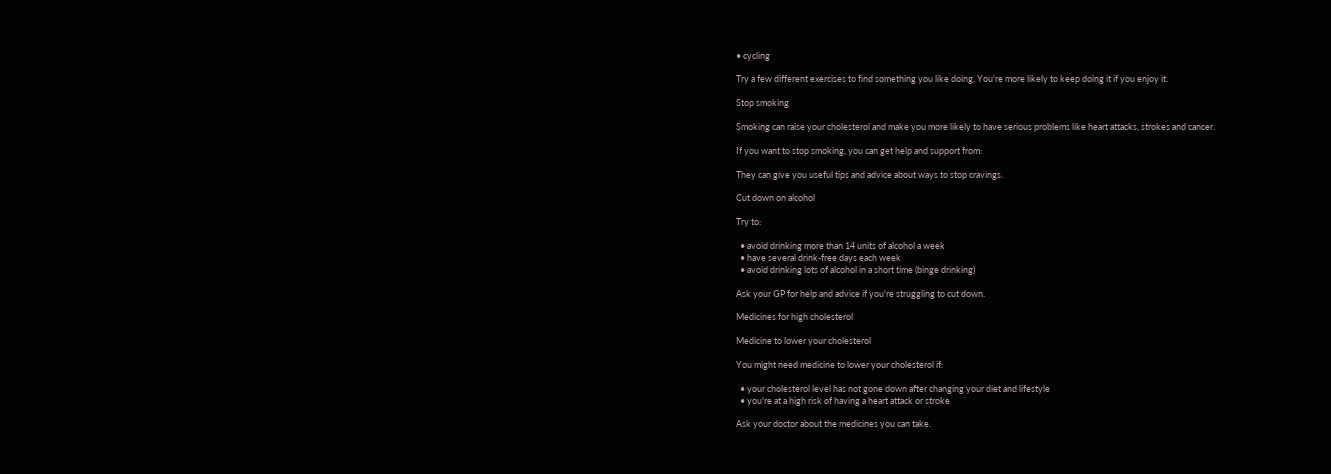• cycling

Try a few different exercises to find something you like doing. You're more likely to keep doing it if you enjoy it.

Stop smoking

Smoking can raise your cholesterol and make you more likely to have serious problems like heart attacks, strokes and cancer.

If you want to stop smoking, you can get help and support from:

They can give you useful tips and advice about ways to stop cravings.

Cut down on alcohol

Try to:

  • avoid drinking more than 14 units of alcohol a week
  • have several drink-free days each week
  • avoid drinking lots of alcohol in a short time (binge drinking)

Ask your GP for help and advice if you're struggling to cut down.

Medicines for high cholesterol

Medicine to lower your cholesterol

You might need medicine to lower your cholesterol if:

  • your cholesterol level has not gone down after changing your diet and lifestyle
  • you're at a high risk of having a heart attack or stroke

Ask your doctor about the medicines you can take.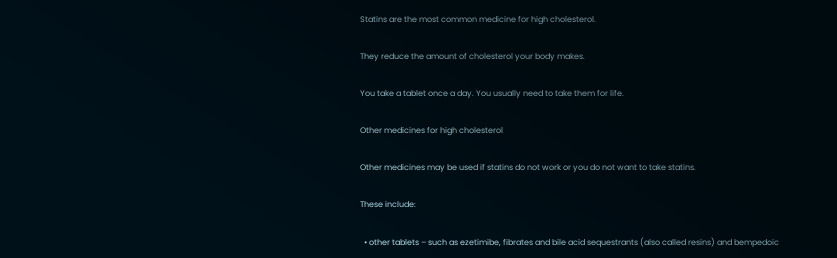Statins are the most common medicine for high cholesterol.

They reduce the amount of cholesterol your body makes.

You take a tablet once a day. You usually need to take them for life.

Other medicines for high cholesterol

Other medicines may be used if statins do not work or you do not want to take statins.

These include:

  • other tablets – such as ezetimibe, fibrates and bile acid sequestrants (also called resins) and bempedoic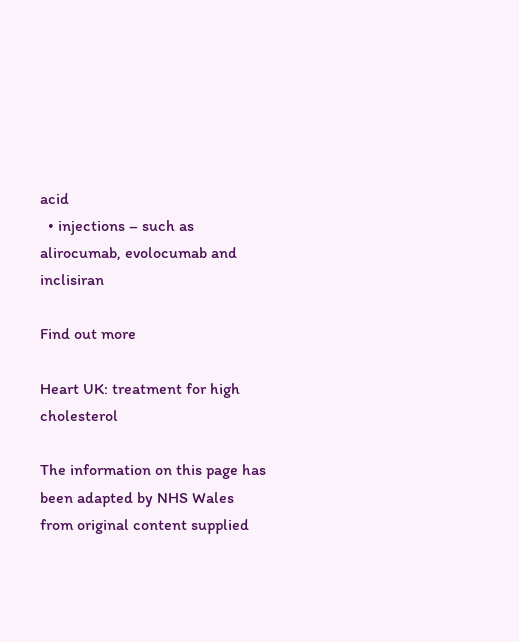acid
  • injections – such as alirocumab, evolocumab and inclisiran

Find out more

Heart UK: treatment for high cholesterol

The information on this page has been adapted by NHS Wales from original content supplied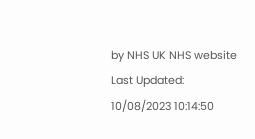by NHS UK NHS website
Last Updated: 10/08/2023 10:14:50